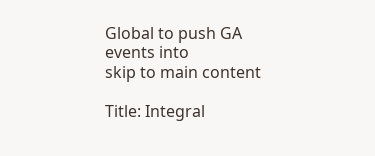Global to push GA events into
skip to main content

Title: Integral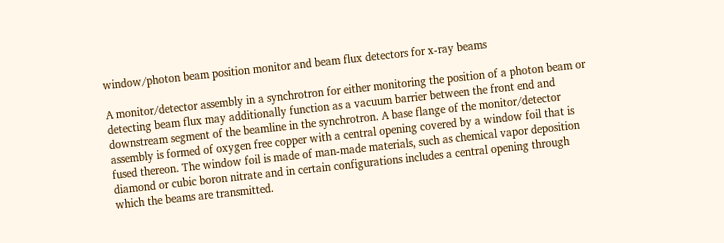window/photon beam position monitor and beam flux detectors for x-ray beams

A monitor/detector assembly in a synchrotron for either monitoring the position of a photon beam or detecting beam flux may additionally function as a vacuum barrier between the front end and downstream segment of the beamline in the synchrotron. A base flange of the monitor/detector assembly is formed of oxygen free copper with a central opening covered by a window foil that is fused thereon. The window foil is made of man-made materials, such as chemical vapor deposition diamond or cubic boron nitrate and in certain configurations includes a central opening through which the beams are transmitted.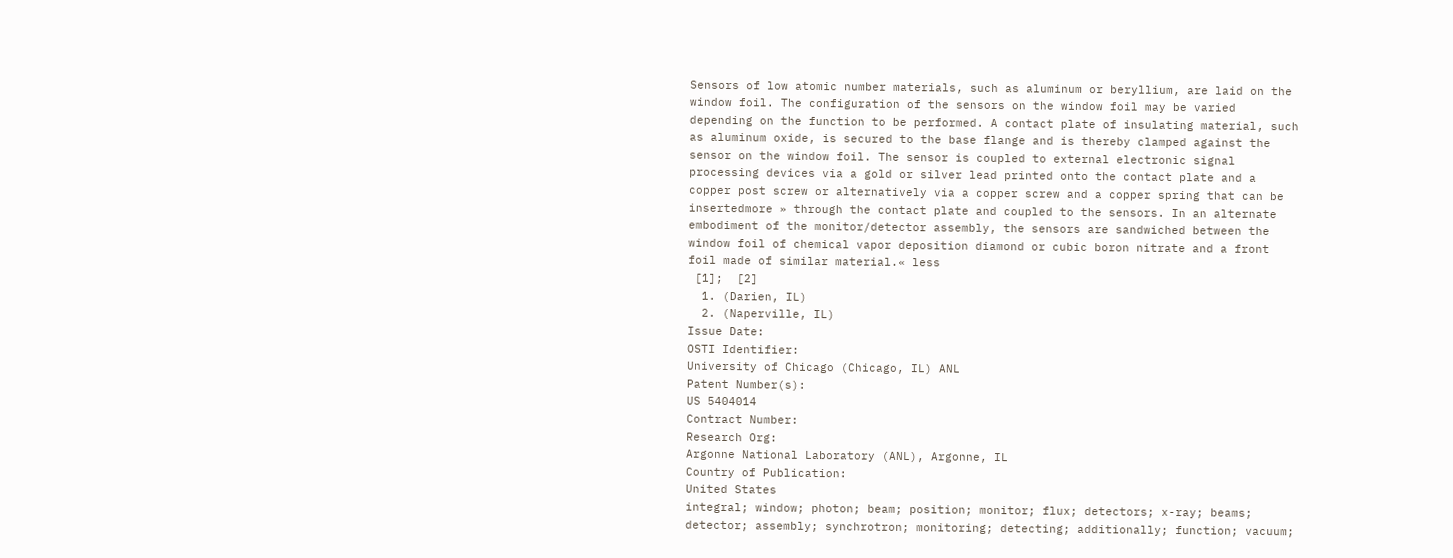Sensors of low atomic number materials, such as aluminum or beryllium, are laid on the window foil. The configuration of the sensors on the window foil may be varied depending on the function to be performed. A contact plate of insulating material, such as aluminum oxide, is secured to the base flange and is thereby clamped against the sensor on the window foil. The sensor is coupled to external electronic signal processing devices via a gold or silver lead printed onto the contact plate and a copper post screw or alternatively via a copper screw and a copper spring that can be insertedmore » through the contact plate and coupled to the sensors. In an alternate embodiment of the monitor/detector assembly, the sensors are sandwiched between the window foil of chemical vapor deposition diamond or cubic boron nitrate and a front foil made of similar material.« less
 [1];  [2]
  1. (Darien, IL)
  2. (Naperville, IL)
Issue Date:
OSTI Identifier:
University of Chicago (Chicago, IL) ANL
Patent Number(s):
US 5404014
Contract Number:
Research Org:
Argonne National Laboratory (ANL), Argonne, IL
Country of Publication:
United States
integral; window; photon; beam; position; monitor; flux; detectors; x-ray; beams; detector; assembly; synchrotron; monitoring; detecting; additionally; function; vacuum;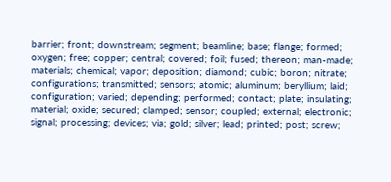barrier; front; downstream; segment; beamline; base; flange; formed; oxygen; free; copper; central; covered; foil; fused; thereon; man-made; materials; chemical; vapor; deposition; diamond; cubic; boron; nitrate; configurations; transmitted; sensors; atomic; aluminum; beryllium; laid; configuration; varied; depending; performed; contact; plate; insulating; material; oxide; secured; clamped; sensor; coupled; external; electronic; signal; processing; devices; via; gold; silver; lead; printed; post; screw;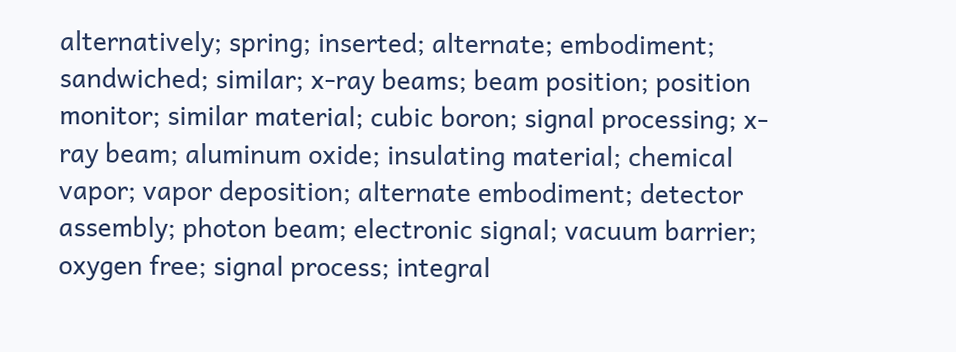alternatively; spring; inserted; alternate; embodiment; sandwiched; similar; x-ray beams; beam position; position monitor; similar material; cubic boron; signal processing; x-ray beam; aluminum oxide; insulating material; chemical vapor; vapor deposition; alternate embodiment; detector assembly; photon beam; electronic signal; vacuum barrier; oxygen free; signal process; integral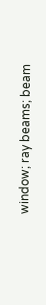window; ray beams; beam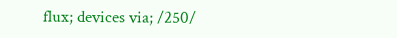flux; devices via; /250/